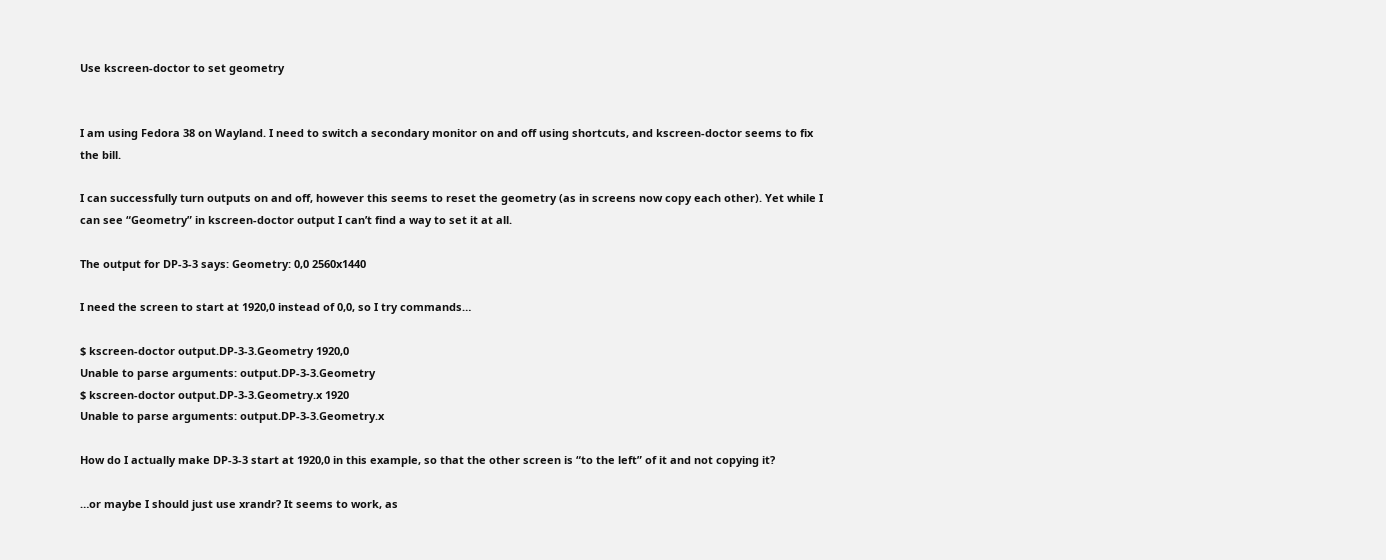Use kscreen-doctor to set geometry


I am using Fedora 38 on Wayland. I need to switch a secondary monitor on and off using shortcuts, and kscreen-doctor seems to fix the bill.

I can successfully turn outputs on and off, however this seems to reset the geometry (as in screens now copy each other). Yet while I can see “Geometry” in kscreen-doctor output I can’t find a way to set it at all.

The output for DP-3-3 says: Geometry: 0,0 2560x1440

I need the screen to start at 1920,0 instead of 0,0, so I try commands…

$ kscreen-doctor output.DP-3-3.Geometry 1920,0
Unable to parse arguments: output.DP-3-3.Geometry
$ kscreen-doctor output.DP-3-3.Geometry.x 1920
Unable to parse arguments: output.DP-3-3.Geometry.x

How do I actually make DP-3-3 start at 1920,0 in this example, so that the other screen is “to the left” of it and not copying it?

…or maybe I should just use xrandr? It seems to work, as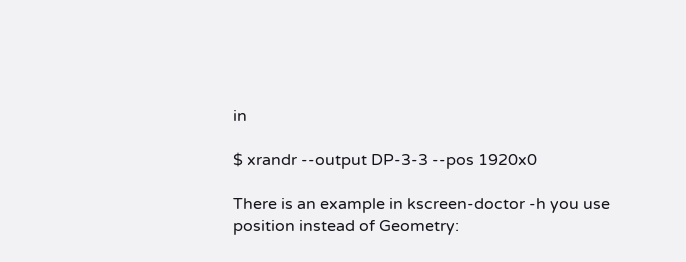in

$ xrandr --output DP-3-3 --pos 1920x0

There is an example in kscreen-doctor -h you use position instead of Geometry: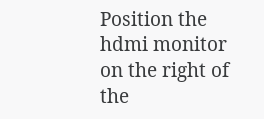Position the hdmi monitor on the right of the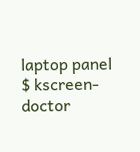laptop panel
$ kscreen-doctor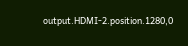output.HDMI-2.position.1280,0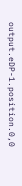output.eDP-1.position.0,0